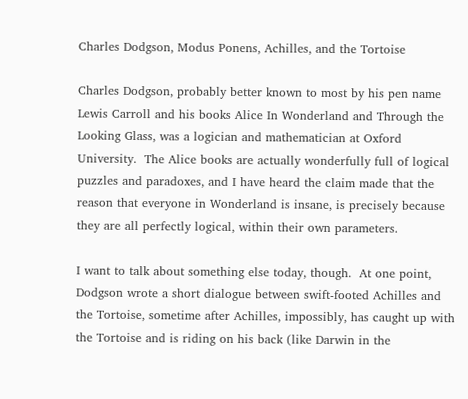Charles Dodgson, Modus Ponens, Achilles, and the Tortoise

Charles Dodgson, probably better known to most by his pen name Lewis Carroll and his books Alice In Wonderland and Through the Looking Glass, was a logician and mathematician at Oxford University.  The Alice books are actually wonderfully full of logical puzzles and paradoxes, and I have heard the claim made that the reason that everyone in Wonderland is insane, is precisely because they are all perfectly logical, within their own parameters.

I want to talk about something else today, though.  At one point, Dodgson wrote a short dialogue between swift-footed Achilles and the Tortoise, sometime after Achilles, impossibly, has caught up with the Tortoise and is riding on his back (like Darwin in the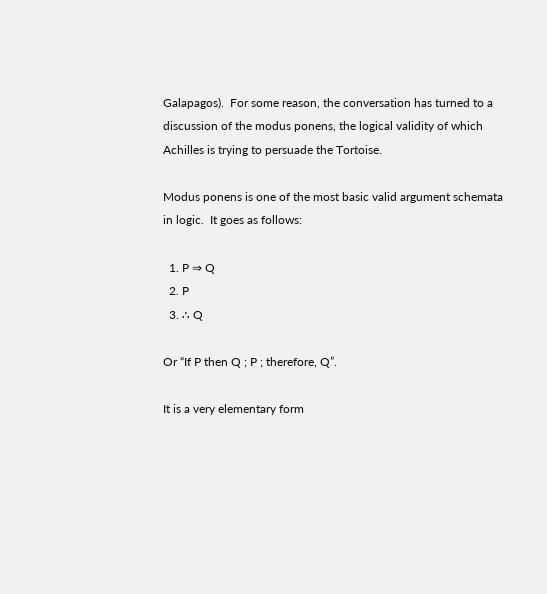Galapagos).  For some reason, the conversation has turned to a discussion of the modus ponens, the logical validity of which Achilles is trying to persuade the Tortoise.

Modus ponens is one of the most basic valid argument schemata in logic.  It goes as follows:

  1. P ⇒ Q
  2. P
  3. ∴ Q

Or “If P then Q ; P ; therefore, Q”.

It is a very elementary form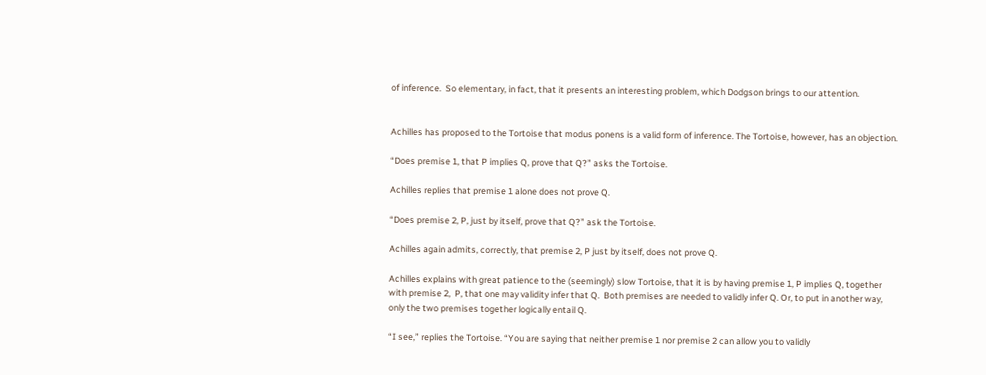of inference.  So elementary, in fact, that it presents an interesting problem, which Dodgson brings to our attention.


Achilles has proposed to the Tortoise that modus ponens is a valid form of inference. The Tortoise, however, has an objection.

“Does premise 1, that P implies Q, prove that Q?” asks the Tortoise.

Achilles replies that premise 1 alone does not prove Q.

“Does premise 2, P, just by itself, prove that Q?” ask the Tortoise.

Achilles again admits, correctly, that premise 2, P just by itself, does not prove Q.

Achilles explains with great patience to the (seemingly) slow Tortoise, that it is by having premise 1, P implies Q, together with premise 2,  P, that one may validity infer that Q.  Both premises are needed to validly infer Q. Or, to put in another way, only the two premises together logically entail Q.

“I see,” replies the Tortoise. “You are saying that neither premise 1 nor premise 2 can allow you to validly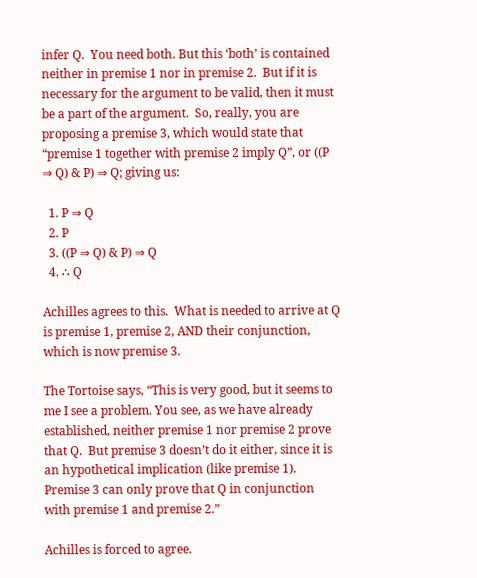infer Q.  You need both. But this ‘both’ is contained neither in premise 1 nor in premise 2.  But if it is necessary for the argument to be valid, then it must be a part of the argument.  So, really, you are proposing a premise 3, which would state that “premise 1 together with premise 2 imply Q”, or ((P ⇒ Q) & P) ⇒ Q; giving us:

  1. P ⇒ Q
  2. P
  3. ((P ⇒ Q) & P) ⇒ Q
  4. ∴ Q

Achilles agrees to this.  What is needed to arrive at Q is premise 1, premise 2, AND their conjunction, which is now premise 3.

The Tortoise says, “This is very good, but it seems to me I see a problem. You see, as we have already established, neither premise 1 nor premise 2 prove that Q.  But premise 3 doesn’t do it either, since it is an hypothetical implication (like premise 1). Premise 3 can only prove that Q in conjunction with premise 1 and premise 2.”

Achilles is forced to agree.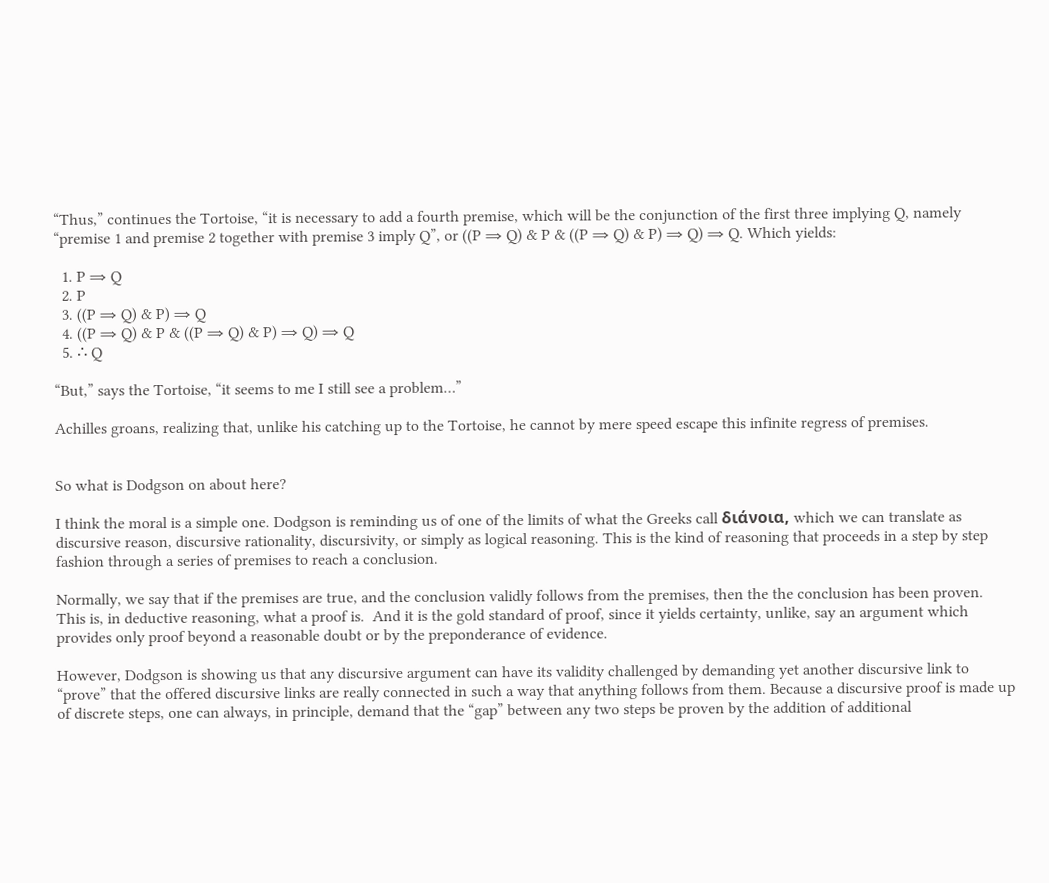“Thus,” continues the Tortoise, “it is necessary to add a fourth premise, which will be the conjunction of the first three implying Q, namely “premise 1 and premise 2 together with premise 3 imply Q”, or ((P ⇒ Q) & P & ((P ⇒ Q) & P) ⇒ Q) ⇒ Q. Which yields:

  1. P ⇒ Q
  2. P
  3. ((P ⇒ Q) & P) ⇒ Q
  4. ((P ⇒ Q) & P & ((P ⇒ Q) & P) ⇒ Q) ⇒ Q
  5. ∴ Q

“But,” says the Tortoise, “it seems to me I still see a problem…”

Achilles groans, realizing that, unlike his catching up to the Tortoise, he cannot by mere speed escape this infinite regress of premises.


So what is Dodgson on about here?

I think the moral is a simple one. Dodgson is reminding us of one of the limits of what the Greeks call διάνοια, which we can translate as discursive reason, discursive rationality, discursivity, or simply as logical reasoning. This is the kind of reasoning that proceeds in a step by step fashion through a series of premises to reach a conclusion.

Normally, we say that if the premises are true, and the conclusion validly follows from the premises, then the the conclusion has been proven.  This is, in deductive reasoning, what a proof is.  And it is the gold standard of proof, since it yields certainty, unlike, say an argument which provides only proof beyond a reasonable doubt or by the preponderance of evidence.

However, Dodgson is showing us that any discursive argument can have its validity challenged by demanding yet another discursive link to “prove” that the offered discursive links are really connected in such a way that anything follows from them. Because a discursive proof is made up of discrete steps, one can always, in principle, demand that the “gap” between any two steps be proven by the addition of additional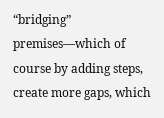“bridging” premises—which of course by adding steps, create more gaps, which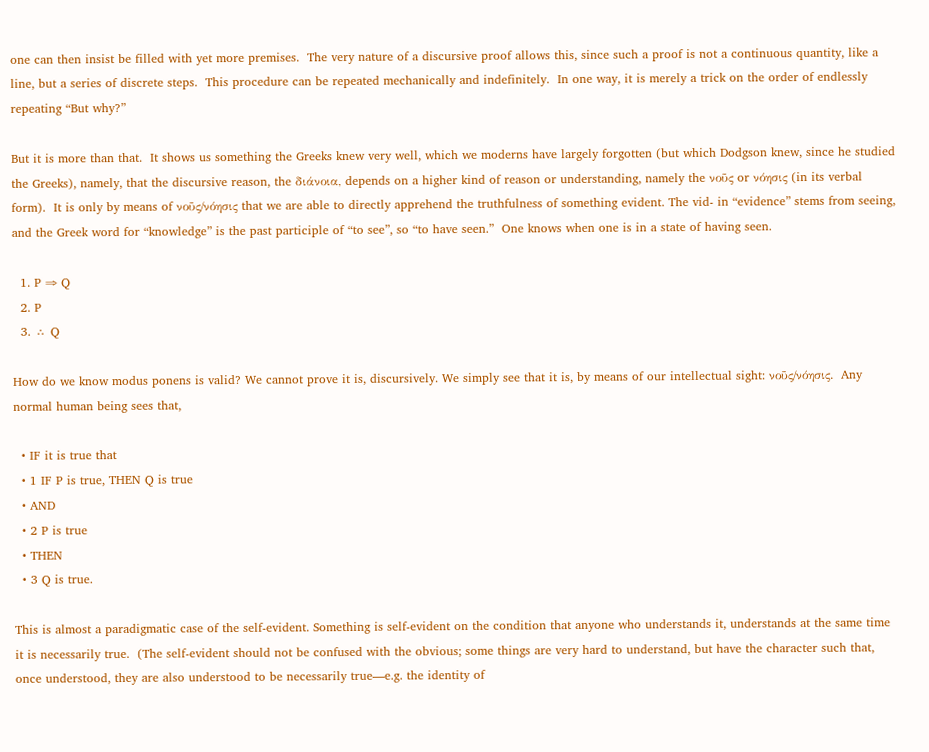one can then insist be filled with yet more premises.  The very nature of a discursive proof allows this, since such a proof is not a continuous quantity, like a line, but a series of discrete steps.  This procedure can be repeated mechanically and indefinitely.  In one way, it is merely a trick on the order of endlessly repeating “But why?”

But it is more than that.  It shows us something the Greeks knew very well, which we moderns have largely forgotten (but which Dodgson knew, since he studied the Greeks), namely, that the discursive reason, the διάνοια, depends on a higher kind of reason or understanding, namely the νοῦς or νόησις (in its verbal form).  It is only by means of νοῦς/νόησις that we are able to directly apprehend the truthfulness of something evident. The vid- in “evidence” stems from seeing, and the Greek word for “knowledge” is the past participle of “to see”, so “to have seen.”  One knows when one is in a state of having seen.

  1. P ⇒ Q
  2. P
  3. ∴ Q

How do we know modus ponens is valid? We cannot prove it is, discursively. We simply see that it is, by means of our intellectual sight: νοῦς/νόησις.  Any normal human being sees that,

  • IF it is true that
  • 1 IF P is true, THEN Q is true
  • AND
  • 2 P is true
  • THEN
  • 3 Q is true.

This is almost a paradigmatic case of the self-evident. Something is self-evident on the condition that anyone who understands it, understands at the same time it is necessarily true.  (The self-evident should not be confused with the obvious; some things are very hard to understand, but have the character such that, once understood, they are also understood to be necessarily true—e.g. the identity of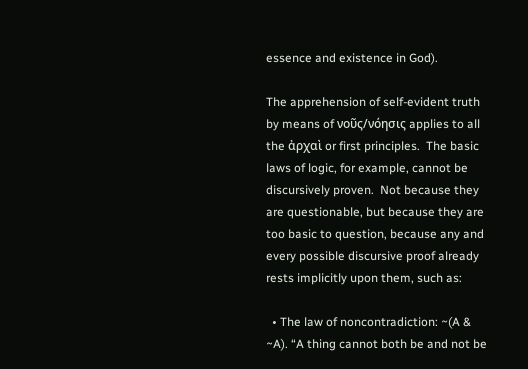essence and existence in God).

The apprehension of self-evident truth by means of νοῦς/νόησις applies to all the ἀρχαὶ or first principles.  The basic laws of logic, for example, cannot be discursively proven.  Not because they are questionable, but because they are too basic to question, because any and every possible discursive proof already rests implicitly upon them, such as:

  • The law of noncontradiction: ~(A & ~A). “A thing cannot both be and not be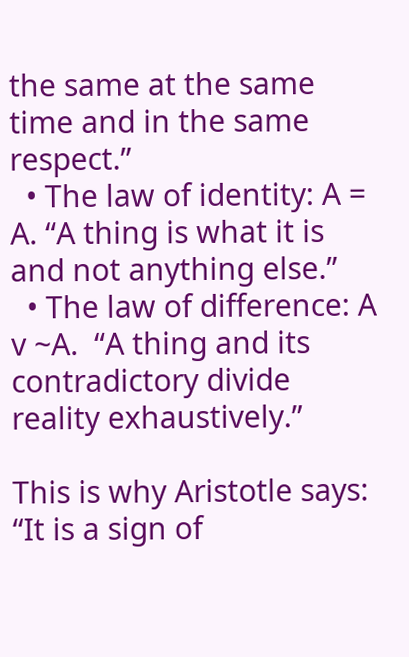the same at the same time and in the same respect.”
  • The law of identity: A = A. “A thing is what it is and not anything else.”
  • The law of difference: A v ~A.  “A thing and its contradictory divide reality exhaustively.”

This is why Aristotle says: “It is a sign of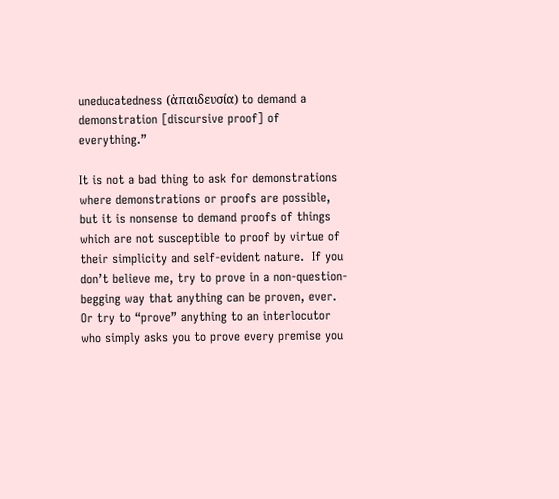uneducatedness (ἀπαιδευσία) to demand a demonstration [discursive proof] of everything.”

It is not a bad thing to ask for demonstrations where demonstrations or proofs are possible, but it is nonsense to demand proofs of things which are not susceptible to proof by virtue of their simplicity and self-evident nature.  If you don’t believe me, try to prove in a non-question-begging way that anything can be proven, ever.  Or try to “prove” anything to an interlocutor who simply asks you to prove every premise you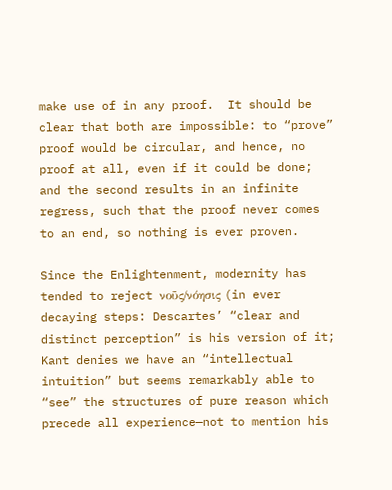make use of in any proof.  It should be clear that both are impossible: to “prove” proof would be circular, and hence, no proof at all, even if it could be done; and the second results in an infinite regress, such that the proof never comes to an end, so nothing is ever proven.

Since the Enlightenment, modernity has tended to reject νοῦς/νόησις (in ever decaying steps: Descartes’ “clear and distinct perception” is his version of it; Kant denies we have an “intellectual intuition” but seems remarkably able to “see” the structures of pure reason which precede all experience—not to mention his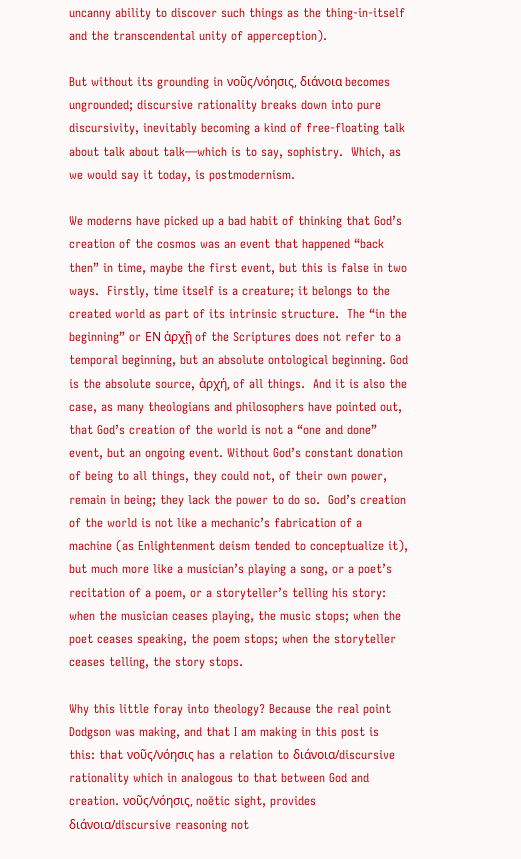uncanny ability to discover such things as the thing-in-itself and the transcendental unity of apperception).

But without its grounding in νοῦς/νόησις, διάνοια becomes ungrounded; discursive rationality breaks down into pure discursivity, inevitably becoming a kind of free-floating talk about talk about talk—which is to say, sophistry.  Which, as we would say it today, is postmodernism.

We moderns have picked up a bad habit of thinking that God’s creation of the cosmos was an event that happened “back then” in time, maybe the first event, but this is false in two ways.  Firstly, time itself is a creature; it belongs to the created world as part of its intrinsic structure.  The “in the beginning” or ΕΝ ἀρχῇ of the Scriptures does not refer to a temporal beginning, but an absolute ontological beginning. God is the absolute source, ἀρχή, of all things.  And it is also the case, as many theologians and philosophers have pointed out, that God’s creation of the world is not a “one and done” event, but an ongoing event. Without God’s constant donation of being to all things, they could not, of their own power, remain in being; they lack the power to do so.  God’s creation of the world is not like a mechanic’s fabrication of a machine (as Enlightenment deism tended to conceptualize it), but much more like a musician’s playing a song, or a poet’s recitation of a poem, or a storyteller’s telling his story: when the musician ceases playing, the music stops; when the poet ceases speaking, the poem stops; when the storyteller ceases telling, the story stops.

Why this little foray into theology? Because the real point Dodgson was making, and that I am making in this post is this: that νοῦς/νόησις has a relation to διάνοια/discursive rationality which in analogous to that between God and creation. νοῦς/νόησις, noētic sight, provides διάνοια/discursive reasoning not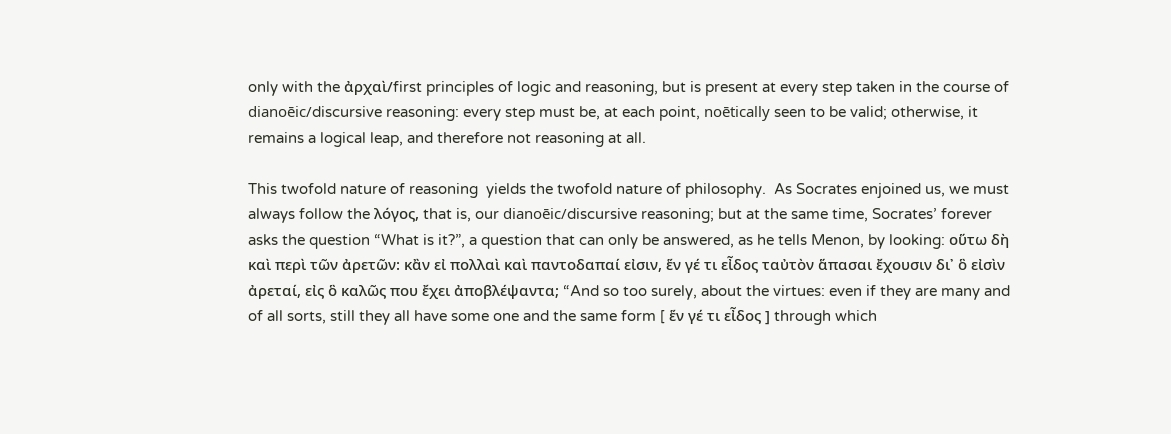only with the ἀρχαὶ/first principles of logic and reasoning, but is present at every step taken in the course of dianoēic/discursive reasoning: every step must be, at each point, noētically seen to be valid; otherwise, it remains a logical leap, and therefore not reasoning at all.

This twofold nature of reasoning  yields the twofold nature of philosophy.  As Socrates enjoined us, we must always follow the λόγος, that is, our dianoēic/discursive reasoning; but at the same time, Socrates’ forever asks the question “What is it?”, a question that can only be answered, as he tells Menon, by looking: οὕτω δὴ καὶ περὶ τῶν ἀρετῶν: κἂν εἰ πολλαὶ καὶ παντοδαπαί εἰσιν, ἕν γέ τι εἶδος ταὐτὸν ἅπασαι ἔχουσιν δι᾽ ὃ εἰσὶν ἀρεταί, εἰς ὃ καλῶς που ἔχει ἀποβλέψαντα; “And so too surely, about the virtues: even if they are many and of all sorts, still they all have some one and the same form [ ἕν γέ τι εἶδος ] through which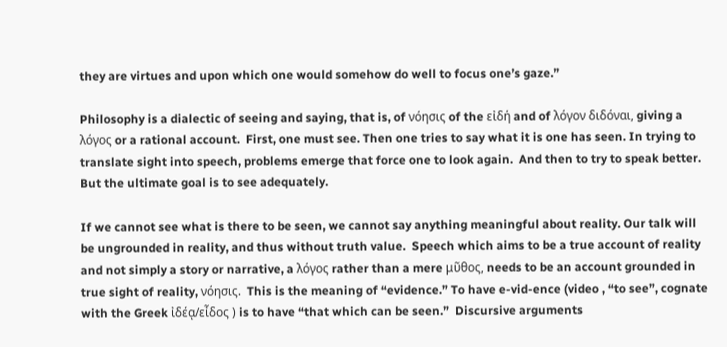they are virtues and upon which one would somehow do well to focus one’s gaze.”

Philosophy is a dialectic of seeing and saying, that is, of νόησις of the εἰδή and of λόγον διδόναι, giving a λόγος or a rational account.  First, one must see. Then one tries to say what it is one has seen. In trying to translate sight into speech, problems emerge that force one to look again.  And then to try to speak better.  But the ultimate goal is to see adequately.

If we cannot see what is there to be seen, we cannot say anything meaningful about reality. Our talk will be ungrounded in reality, and thus without truth value.  Speech which aims to be a true account of reality and not simply a story or narrative, a λόγος rather than a mere μῦθος, needs to be an account grounded in true sight of reality, νόησις.  This is the meaning of “evidence.” To have e-vid-ence (video , “to see”, cognate with the Greek ἰδέᾳ/εἶδος ) is to have “that which can be seen.”  Discursive arguments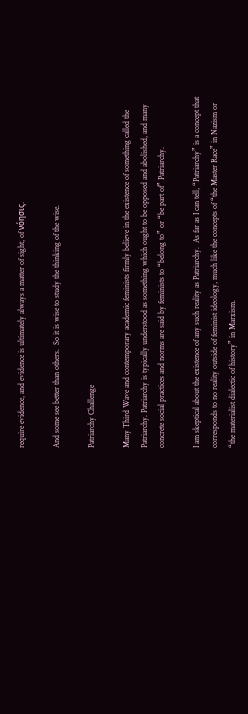require evidence, and evidence is ultimately always a matter of sight, of νόησις.

And some see better than others.  So it is wise to study the thinking of the wise.

Patriarchy Challenge

Many Third Wave and contemporary academic feminists firmly believe in the existence of something called the Patriarchy. Patriarchy is typically understood as something which ought to be opposed and abolished, and many concrete social practices and norms are said by feminists to “belong to” or “be part of” Patriarchy.

I am skeptical about the existence of any such reality as Patriarchy.  As far as I can tell, “Patriarchy” is a concept that corresponds to no reality outside of feminist ideology, much like the concepts of “the Master Race” in Nazism or “the materialist dialectic of history” in Marxism.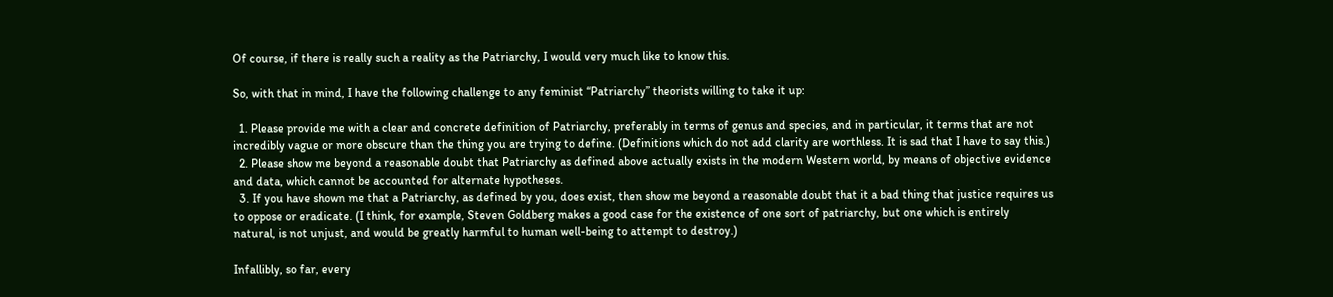Of course, if there is really such a reality as the Patriarchy, I would very much like to know this.

So, with that in mind, I have the following challenge to any feminist “Patriarchy” theorists willing to take it up:

  1. Please provide me with a clear and concrete definition of Patriarchy, preferably in terms of genus and species, and in particular, it terms that are not incredibly vague or more obscure than the thing you are trying to define. (Definitions which do not add clarity are worthless. It is sad that I have to say this.)
  2. Please show me beyond a reasonable doubt that Patriarchy as defined above actually exists in the modern Western world, by means of objective evidence and data, which cannot be accounted for alternate hypotheses.
  3. If you have shown me that a Patriarchy, as defined by you, does exist, then show me beyond a reasonable doubt that it a bad thing that justice requires us to oppose or eradicate. (I think, for example, Steven Goldberg makes a good case for the existence of one sort of patriarchy, but one which is entirely natural, is not unjust, and would be greatly harmful to human well-being to attempt to destroy.)

Infallibly, so far, every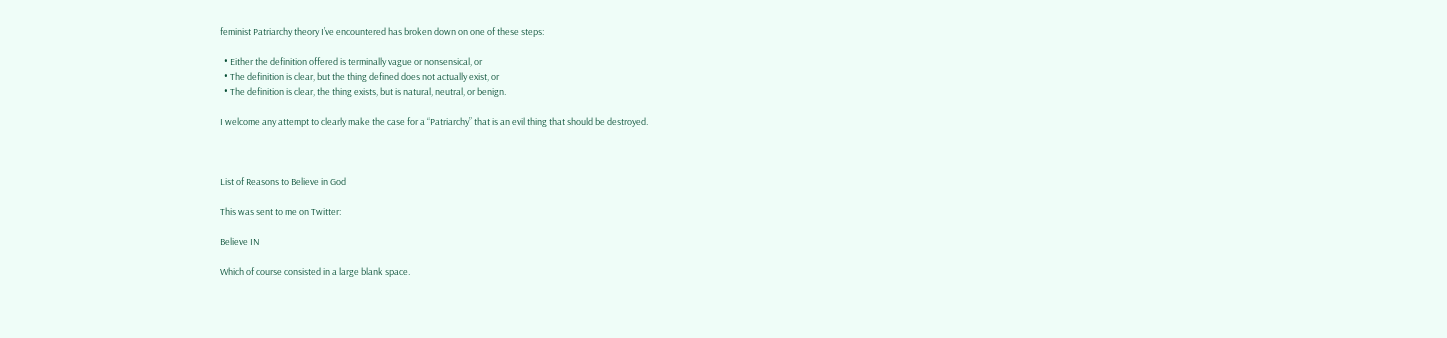feminist Patriarchy theory I’ve encountered has broken down on one of these steps:

  • Either the definition offered is terminally vague or nonsensical, or
  • The definition is clear, but the thing defined does not actually exist, or
  • The definition is clear, the thing exists, but is natural, neutral, or benign.

I welcome any attempt to clearly make the case for a “Patriarchy” that is an evil thing that should be destroyed.



List of Reasons to Believe in God

This was sent to me on Twitter:

Believe IN

Which of course consisted in a large blank space.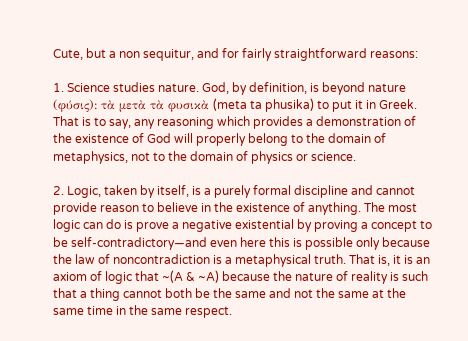Cute, but a non sequitur, and for fairly straightforward reasons:

1. Science studies nature. God, by definition, is beyond nature (φύσις): τὰ μετὰ τὰ φυσικὰ (meta ta phusika) to put it in Greek. That is to say, any reasoning which provides a demonstration of the existence of God will properly belong to the domain of metaphysics, not to the domain of physics or science.

2. Logic, taken by itself, is a purely formal discipline and cannot provide reason to believe in the existence of anything. The most logic can do is prove a negative existential by proving a concept to be self-contradictory—and even here this is possible only because the law of noncontradiction is a metaphysical truth. That is, it is an axiom of logic that ~(A & ~A) because the nature of reality is such that a thing cannot both be the same and not the same at the same time in the same respect.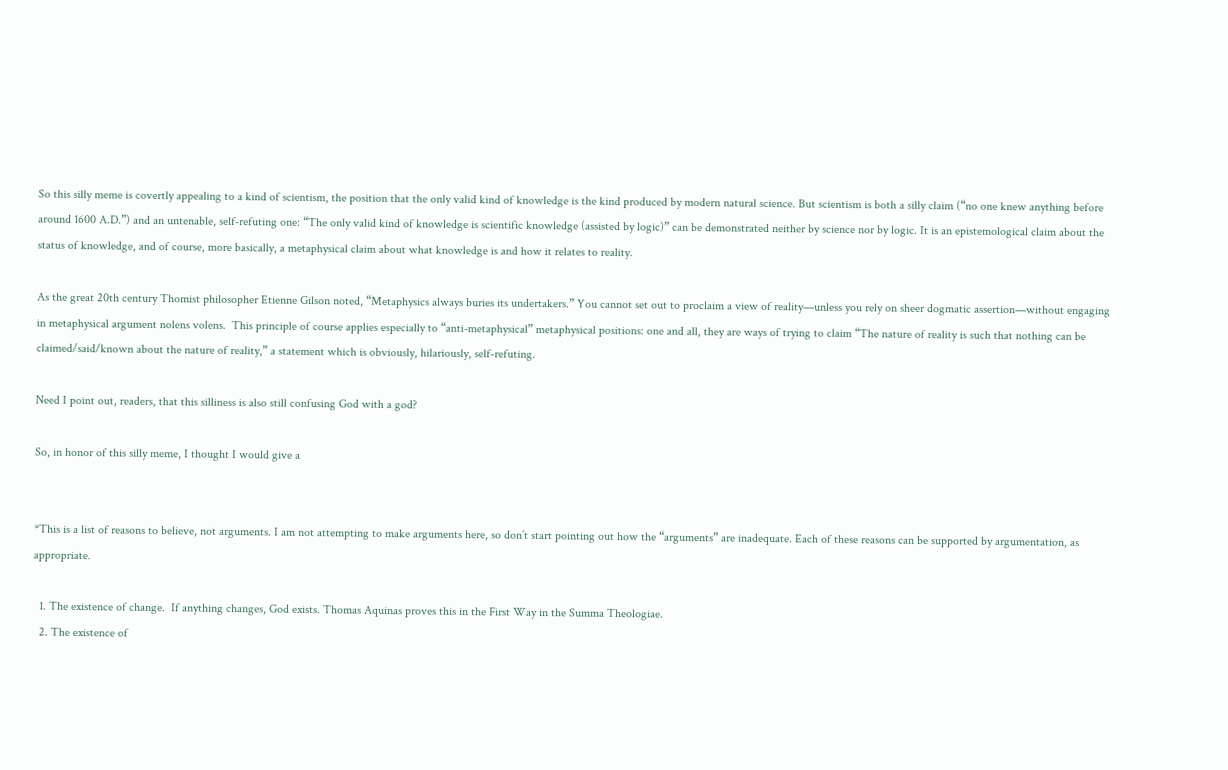So this silly meme is covertly appealing to a kind of scientism, the position that the only valid kind of knowledge is the kind produced by modern natural science. But scientism is both a silly claim (“no one knew anything before around 1600 A.D.”) and an untenable, self-refuting one: “The only valid kind of knowledge is scientific knowledge (assisted by logic)” can be demonstrated neither by science nor by logic. It is an epistemological claim about the status of knowledge, and of course, more basically, a metaphysical claim about what knowledge is and how it relates to reality.

As the great 20th century Thomist philosopher Etienne Gilson noted, “Metaphysics always buries its undertakers.” You cannot set out to proclaim a view of reality—unless you rely on sheer dogmatic assertion—without engaging in metaphysical argument nolens volens.  This principle of course applies especially to “anti-metaphysical” metaphysical positions: one and all, they are ways of trying to claim “The nature of reality is such that nothing can be claimed/said/known about the nature of reality,” a statement which is obviously, hilariously, self-refuting.

Need I point out, readers, that this silliness is also still confusing God with a god?

So, in honor of this silly meme, I thought I would give a


*This is a list of reasons to believe, not arguments. I am not attempting to make arguments here, so don’t start pointing out how the “arguments” are inadequate. Each of these reasons can be supported by argumentation, as appropriate.

  1. The existence of change.  If anything changes, God exists. Thomas Aquinas proves this in the First Way in the Summa Theologiae.
  2. The existence of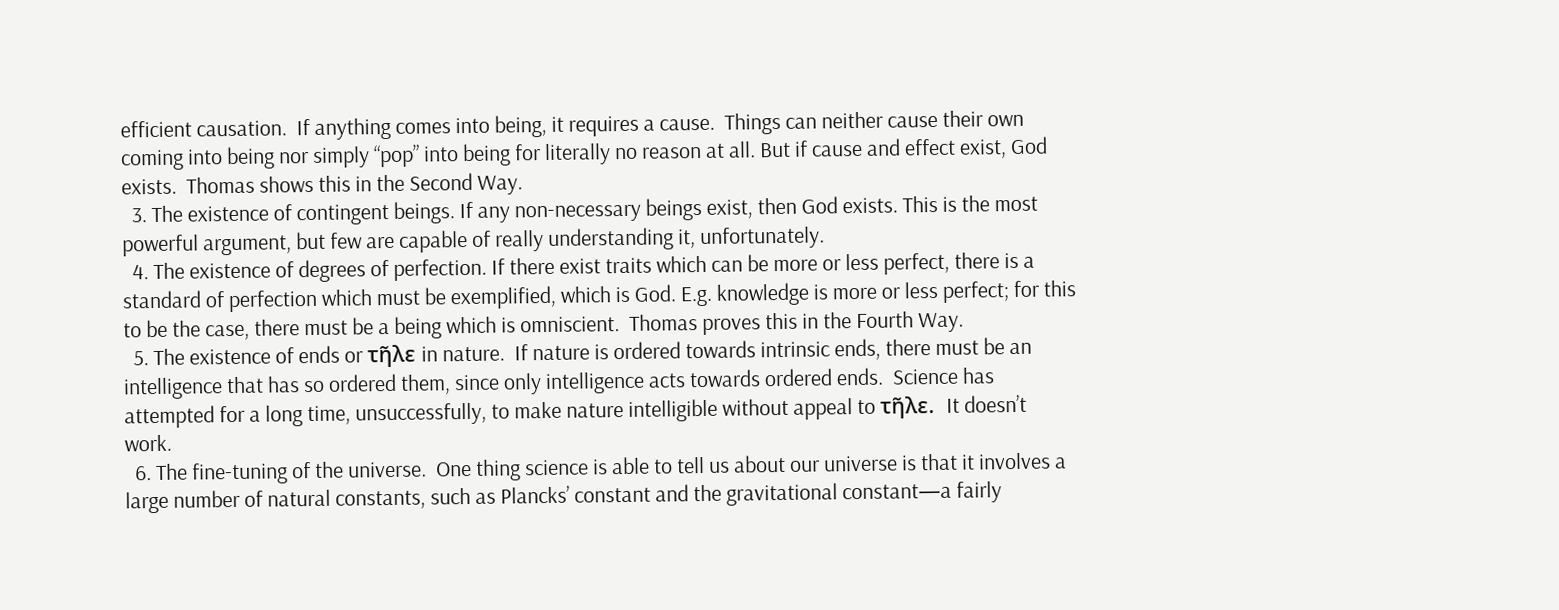efficient causation.  If anything comes into being, it requires a cause.  Things can neither cause their own coming into being nor simply “pop” into being for literally no reason at all. But if cause and effect exist, God exists.  Thomas shows this in the Second Way.
  3. The existence of contingent beings. If any non-necessary beings exist, then God exists. This is the most powerful argument, but few are capable of really understanding it, unfortunately.
  4. The existence of degrees of perfection. If there exist traits which can be more or less perfect, there is a standard of perfection which must be exemplified, which is God. E.g. knowledge is more or less perfect; for this to be the case, there must be a being which is omniscient.  Thomas proves this in the Fourth Way.
  5. The existence of ends or τῆλε in nature.  If nature is ordered towards intrinsic ends, there must be an intelligence that has so ordered them, since only intelligence acts towards ordered ends.  Science has attempted for a long time, unsuccessfully, to make nature intelligible without appeal to τῆλε.  It doesn’t work.
  6. The fine-tuning of the universe.  One thing science is able to tell us about our universe is that it involves a large number of natural constants, such as Plancks’ constant and the gravitational constant—a fairly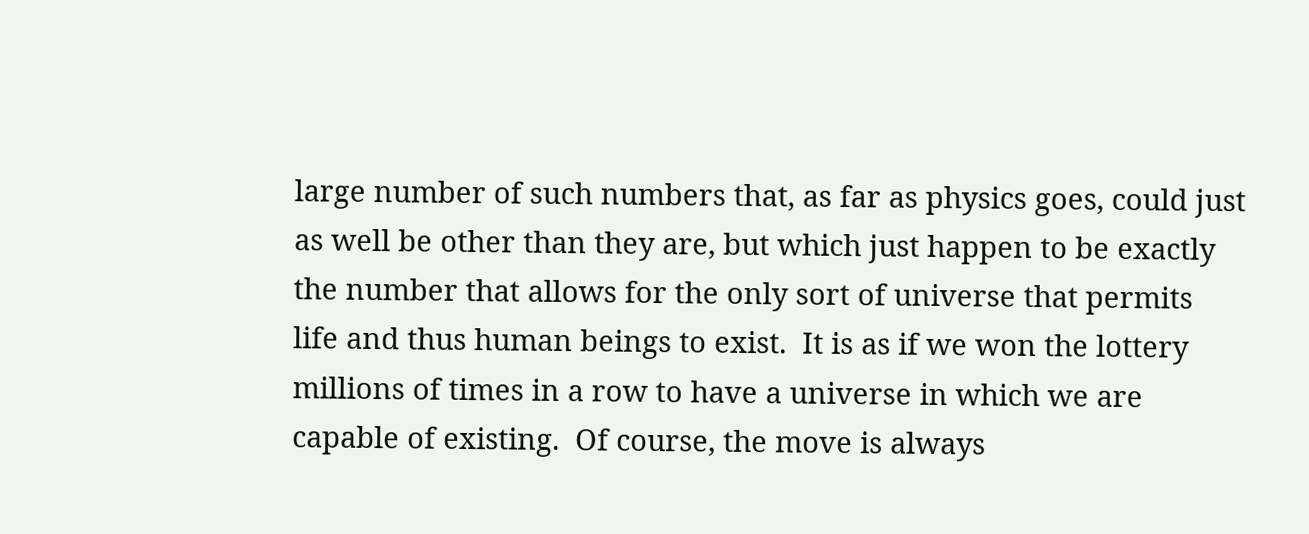large number of such numbers that, as far as physics goes, could just as well be other than they are, but which just happen to be exactly the number that allows for the only sort of universe that permits life and thus human beings to exist.  It is as if we won the lottery millions of times in a row to have a universe in which we are capable of existing.  Of course, the move is always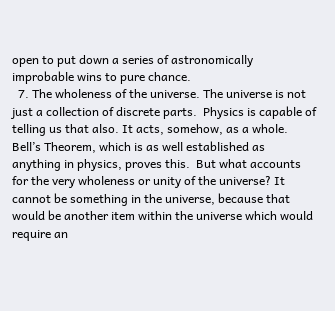open to put down a series of astronomically improbable wins to pure chance.
  7. The wholeness of the universe. The universe is not just a collection of discrete parts.  Physics is capable of telling us that also. It acts, somehow, as a whole.  Bell’s Theorem, which is as well established as anything in physics, proves this.  But what accounts for the very wholeness or unity of the universe? It cannot be something in the universe, because that would be another item within the universe which would require an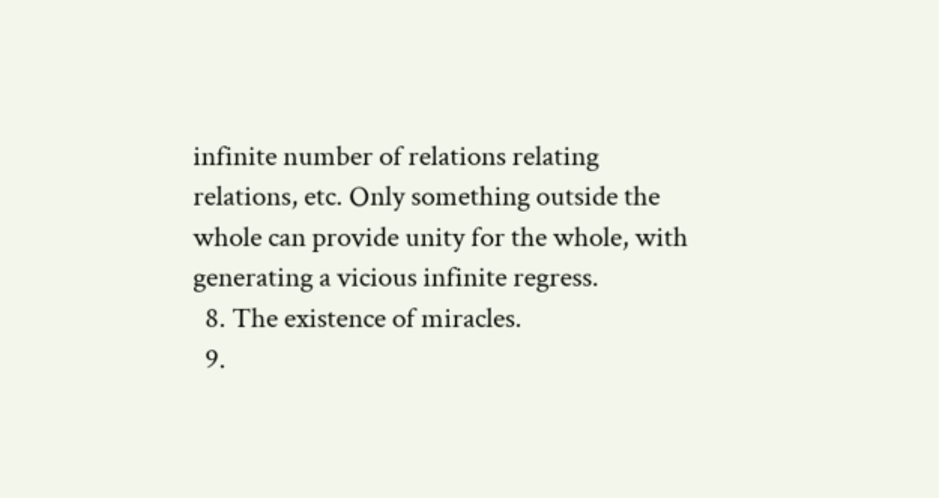infinite number of relations relating relations, etc. Only something outside the whole can provide unity for the whole, with generating a vicious infinite regress.
  8. The existence of miracles.
  9.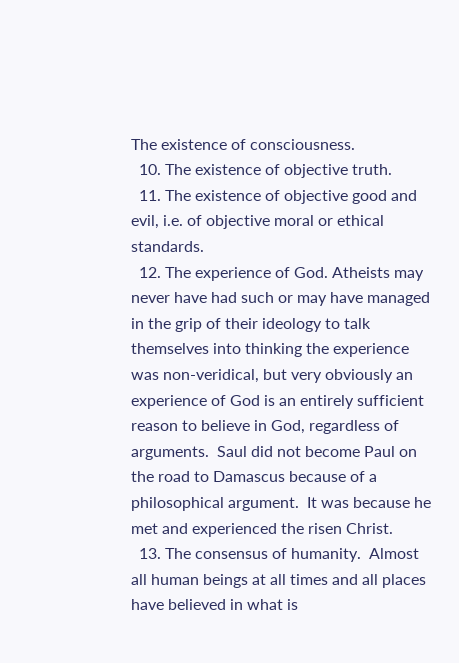The existence of consciousness.
  10. The existence of objective truth.
  11. The existence of objective good and evil, i.e. of objective moral or ethical standards.
  12. The experience of God. Atheists may never have had such or may have managed in the grip of their ideology to talk themselves into thinking the experience was non-veridical, but very obviously an experience of God is an entirely sufficient reason to believe in God, regardless of arguments.  Saul did not become Paul on the road to Damascus because of a philosophical argument.  It was because he met and experienced the risen Christ.
  13. The consensus of humanity.  Almost all human beings at all times and all places have believed in what is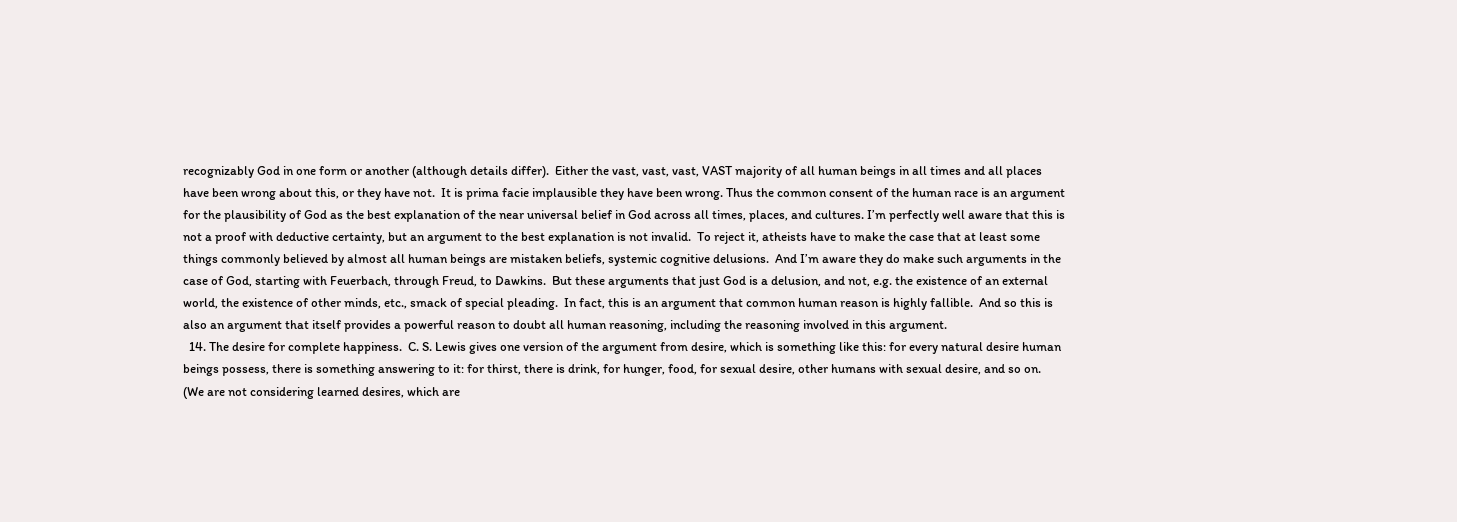recognizably God in one form or another (although details differ).  Either the vast, vast, vast, VAST majority of all human beings in all times and all places have been wrong about this, or they have not.  It is prima facie implausible they have been wrong. Thus the common consent of the human race is an argument for the plausibility of God as the best explanation of the near universal belief in God across all times, places, and cultures. I’m perfectly well aware that this is not a proof with deductive certainty, but an argument to the best explanation is not invalid.  To reject it, atheists have to make the case that at least some things commonly believed by almost all human beings are mistaken beliefs, systemic cognitive delusions.  And I’m aware they do make such arguments in the case of God, starting with Feuerbach, through Freud, to Dawkins.  But these arguments that just God is a delusion, and not, e.g. the existence of an external world, the existence of other minds, etc., smack of special pleading.  In fact, this is an argument that common human reason is highly fallible.  And so this is also an argument that itself provides a powerful reason to doubt all human reasoning, including the reasoning involved in this argument.
  14. The desire for complete happiness.  C. S. Lewis gives one version of the argument from desire, which is something like this: for every natural desire human beings possess, there is something answering to it: for thirst, there is drink, for hunger, food, for sexual desire, other humans with sexual desire, and so on.  (We are not considering learned desires, which are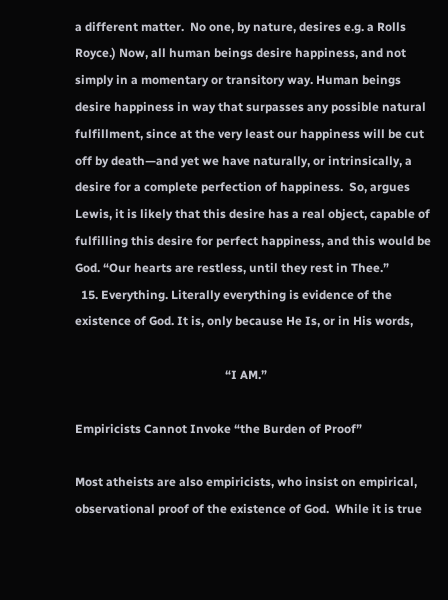a different matter.  No one, by nature, desires e.g. a Rolls Royce.) Now, all human beings desire happiness, and not simply in a momentary or transitory way. Human beings desire happiness in way that surpasses any possible natural fulfillment, since at the very least our happiness will be cut off by death—and yet we have naturally, or intrinsically, a desire for a complete perfection of happiness.  So, argues Lewis, it is likely that this desire has a real object, capable of fulfilling this desire for perfect happiness, and this would be God. “Our hearts are restless, until they rest in Thee.”
  15. Everything. Literally everything is evidence of the existence of God. It is, only because He Is, or in His words,

                                                  “I AM.”

Empiricists Cannot Invoke “the Burden of Proof”

Most atheists are also empiricists, who insist on empirical, observational proof of the existence of God.  While it is true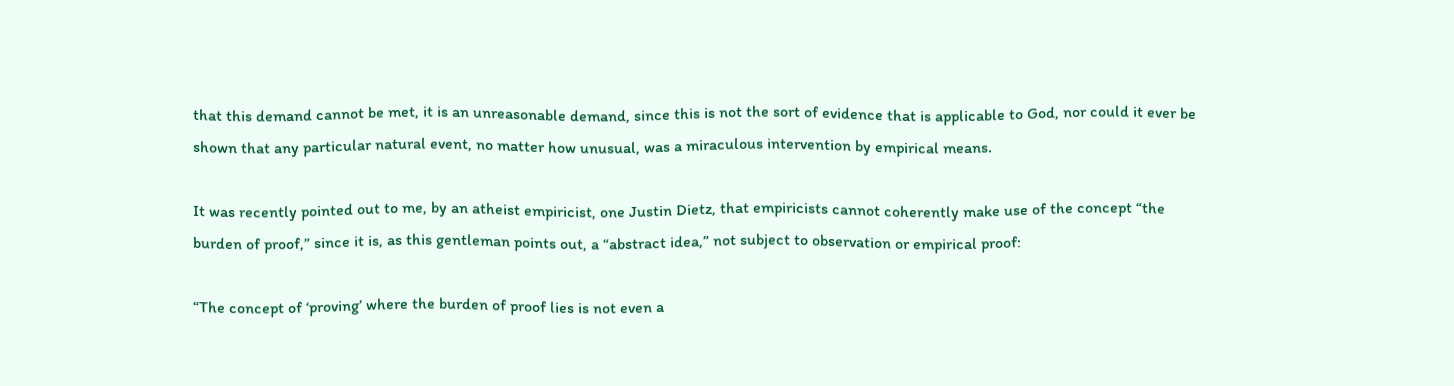that this demand cannot be met, it is an unreasonable demand, since this is not the sort of evidence that is applicable to God, nor could it ever be shown that any particular natural event, no matter how unusual, was a miraculous intervention by empirical means.

It was recently pointed out to me, by an atheist empiricist, one Justin Dietz, that empiricists cannot coherently make use of the concept “the burden of proof,” since it is, as this gentleman points out, a “abstract idea,” not subject to observation or empirical proof:

“The concept of ‘proving’ where the burden of proof lies is not even a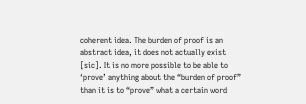coherent idea. The burden of proof is an abstract idea, it does not actually exist [sic]. It is no more possible to be able to ‘prove’ anything about the “burden of proof” than it is to “prove” what a certain word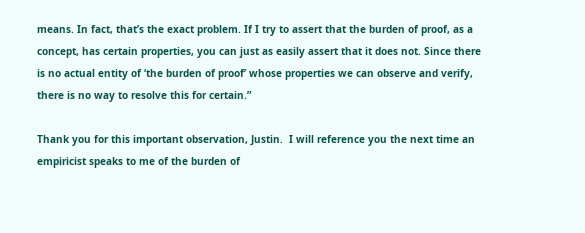means. In fact, that’s the exact problem. If I try to assert that the burden of proof, as a concept, has certain properties, you can just as easily assert that it does not. Since there is no actual entity of ‘the burden of proof’ whose properties we can observe and verify, there is no way to resolve this for certain.”

Thank you for this important observation, Justin.  I will reference you the next time an empiricist speaks to me of the burden of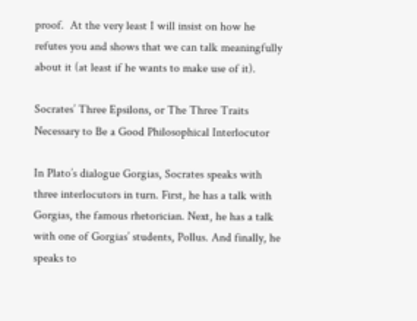proof.  At the very least I will insist on how he refutes you and shows that we can talk meaningfully about it (at least if he wants to make use of it).

Socrates’ Three Epsilons, or The Three Traits Necessary to Be a Good Philosophical Interlocutor

In Plato’s dialogue Gorgias, Socrates speaks with three interlocutors in turn. First, he has a talk with Gorgias, the famous rhetorician. Next, he has a talk with one of Gorgias’ students, Pollus. And finally, he speaks to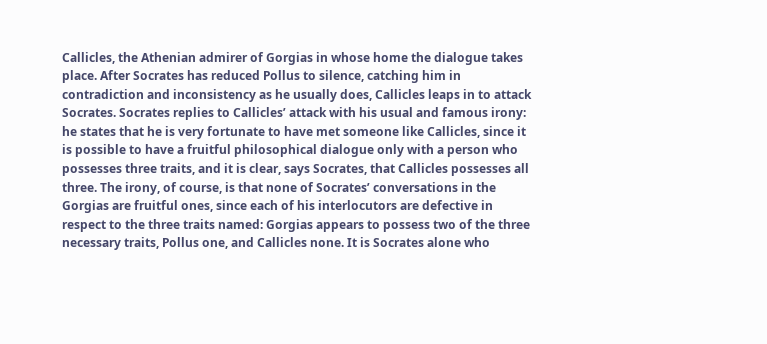Callicles, the Athenian admirer of Gorgias in whose home the dialogue takes place. After Socrates has reduced Pollus to silence, catching him in contradiction and inconsistency as he usually does, Callicles leaps in to attack Socrates. Socrates replies to Callicles’ attack with his usual and famous irony: he states that he is very fortunate to have met someone like Callicles, since it is possible to have a fruitful philosophical dialogue only with a person who possesses three traits, and it is clear, says Socrates, that Callicles possesses all three. The irony, of course, is that none of Socrates’ conversations in the Gorgias are fruitful ones, since each of his interlocutors are defective in respect to the three traits named: Gorgias appears to possess two of the three necessary traits, Pollus one, and Callicles none. It is Socrates alone who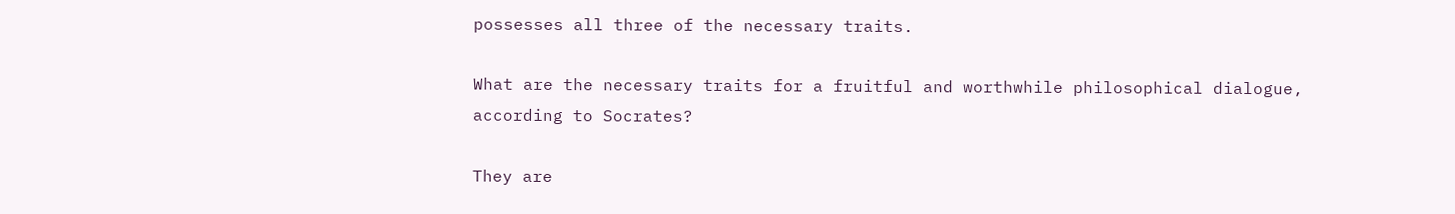possesses all three of the necessary traits.

What are the necessary traits for a fruitful and worthwhile philosophical dialogue, according to Socrates?

They are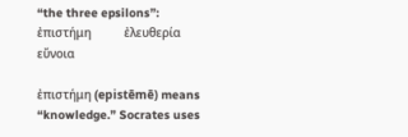“the three epsilons”:           ἐπιστήμη           ἐλευθερία            εὔνοια

ἐπιστήμη (epistēmē) means “knowledge.” Socrates uses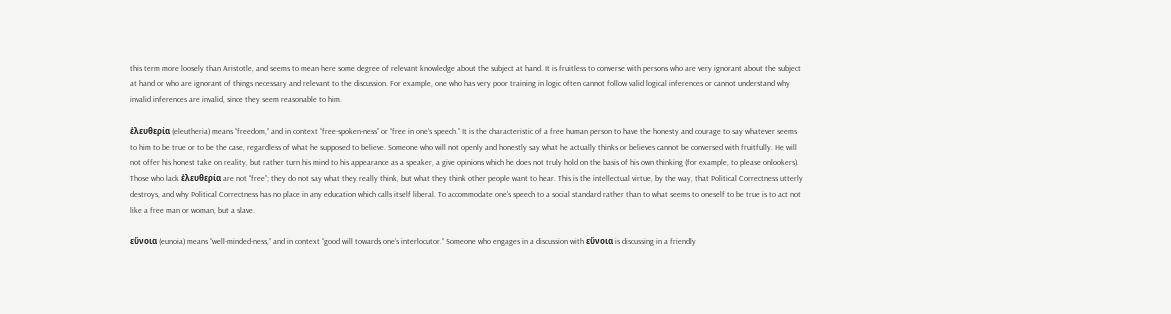this term more loosely than Aristotle, and seems to mean here some degree of relevant knowledge about the subject at hand. It is fruitless to converse with persons who are very ignorant about the subject at hand or who are ignorant of things necessary and relevant to the discussion. For example, one who has very poor training in logic often cannot follow valid logical inferences or cannot understand why invalid inferences are invalid, since they seem reasonable to him.

ἐλευθερία (eleutheria) means “freedom,” and in context “free-spoken-ness” or “free in one’s speech.” It is the characteristic of a free human person to have the honesty and courage to say whatever seems to him to be true or to be the case, regardless of what he supposed to believe. Someone who will not openly and honestly say what he actually thinks or believes cannot be conversed with fruitfully. He will not offer his honest take on reality, but rather turn his mind to his appearance as a speaker, a give opinions which he does not truly hold on the basis of his own thinking (for example, to please onlookers). Those who lack ἐλευθερία are not “free”; they do not say what they really think, but what they think other people want to hear. This is the intellectual virtue, by the way, that Political Correctness utterly destroys, and why Political Correctness has no place in any education which calls itself liberal. To accommodate one’s speech to a social standard rather than to what seems to oneself to be true is to act not like a free man or woman, but a slave.

εὔνοια (eunoia) means “well-minded-ness,” and in context “good will towards one’s interlocutor.” Someone who engages in a discussion with εὔνοια is discussing in a friendly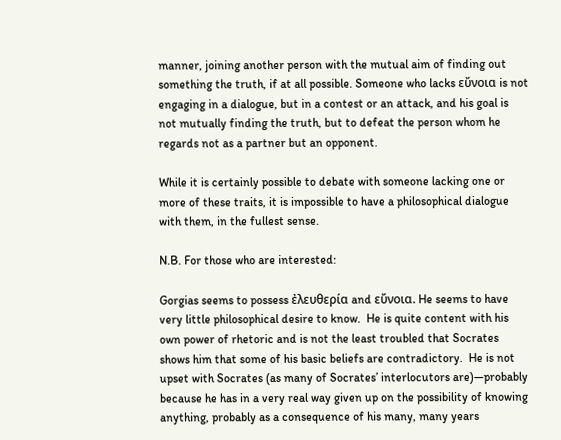manner, joining another person with the mutual aim of finding out something the truth, if at all possible. Someone who lacks εὔνοια is not engaging in a dialogue, but in a contest or an attack, and his goal is not mutually finding the truth, but to defeat the person whom he regards not as a partner but an opponent.

While it is certainly possible to debate with someone lacking one or more of these traits, it is impossible to have a philosophical dialogue with them, in the fullest sense.

N.B. For those who are interested:

Gorgias seems to possess ἐλευθερία and εὔνοια. He seems to have very little philosophical desire to know.  He is quite content with his own power of rhetoric and is not the least troubled that Socrates shows him that some of his basic beliefs are contradictory.  He is not upset with Socrates (as many of Socrates’ interlocutors are)—probably because he has in a very real way given up on the possibility of knowing anything, probably as a consequence of his many, many years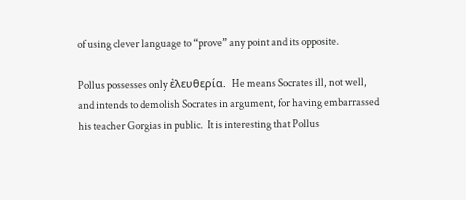of using clever language to “prove” any point and its opposite.

Pollus possesses only ἐλευθερία.  He means Socrates ill, not well, and intends to demolish Socrates in argument, for having embarrassed his teacher Gorgias in public.  It is interesting that Pollus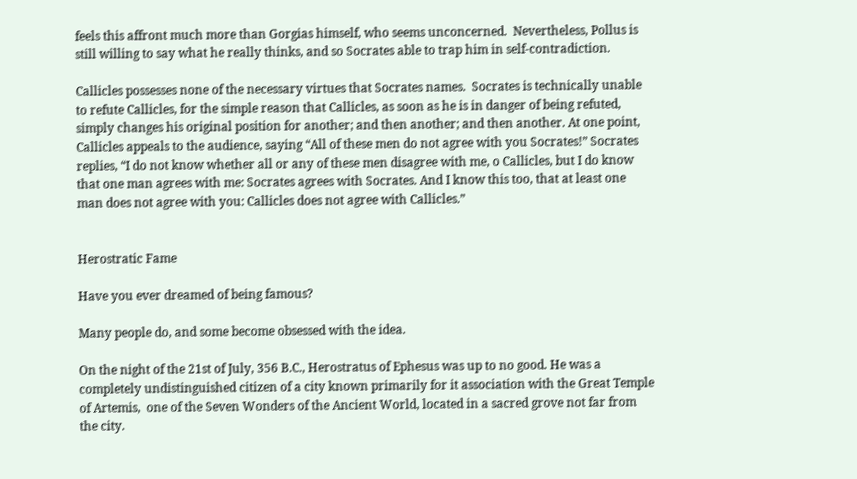feels this affront much more than Gorgias himself, who seems unconcerned.  Nevertheless, Pollus is still willing to say what he really thinks, and so Socrates able to trap him in self-contradiction.

Callicles possesses none of the necessary virtues that Socrates names.  Socrates is technically unable to refute Callicles, for the simple reason that Callicles, as soon as he is in danger of being refuted, simply changes his original position for another; and then another; and then another. At one point, Callicles appeals to the audience, saying “All of these men do not agree with you Socrates!” Socrates replies, “I do not know whether all or any of these men disagree with me, o Callicles, but I do know that one man agrees with me: Socrates agrees with Socrates. And I know this too, that at least one man does not agree with you: Callicles does not agree with Callicles.”


Herostratic Fame

Have you ever dreamed of being famous?

Many people do, and some become obsessed with the idea.

On the night of the 21st of July, 356 B.C., Herostratus of Ephesus was up to no good. He was a completely undistinguished citizen of a city known primarily for it association with the Great Temple of Artemis,  one of the Seven Wonders of the Ancient World, located in a sacred grove not far from the city.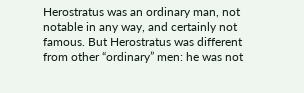Herostratus was an ordinary man, not notable in any way, and certainly not famous. But Herostratus was different from other “ordinary” men: he was not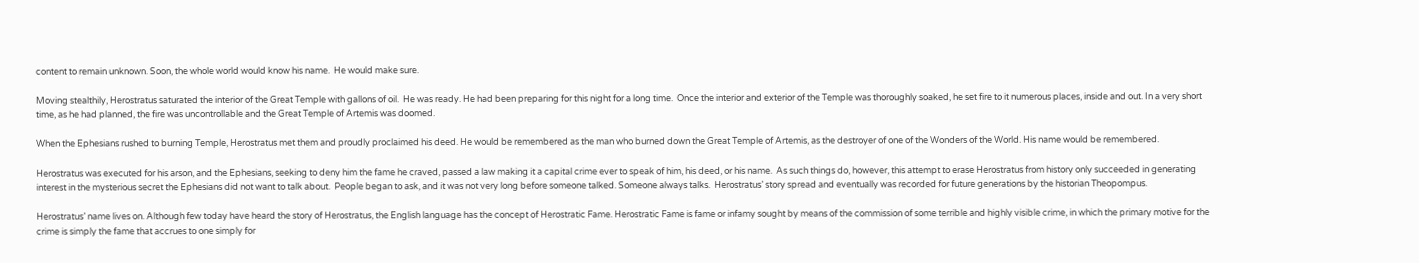content to remain unknown. Soon, the whole world would know his name.  He would make sure.

Moving stealthily, Herostratus saturated the interior of the Great Temple with gallons of oil.  He was ready. He had been preparing for this night for a long time.  Once the interior and exterior of the Temple was thoroughly soaked, he set fire to it numerous places, inside and out. In a very short time, as he had planned, the fire was uncontrollable and the Great Temple of Artemis was doomed.

When the Ephesians rushed to burning Temple, Herostratus met them and proudly proclaimed his deed. He would be remembered as the man who burned down the Great Temple of Artemis, as the destroyer of one of the Wonders of the World. His name would be remembered.

Herostratus was executed for his arson, and the Ephesians, seeking to deny him the fame he craved, passed a law making it a capital crime ever to speak of him, his deed, or his name.  As such things do, however, this attempt to erase Herostratus from history only succeeded in generating interest in the mysterious secret the Ephesians did not want to talk about.  People began to ask, and it was not very long before someone talked. Someone always talks.  Herostratus’ story spread and eventually was recorded for future generations by the historian Theopompus.

Herostratus’ name lives on. Although few today have heard the story of Herostratus, the English language has the concept of Herostratic Fame. Herostratic Fame is fame or infamy sought by means of the commission of some terrible and highly visible crime, in which the primary motive for the crime is simply the fame that accrues to one simply for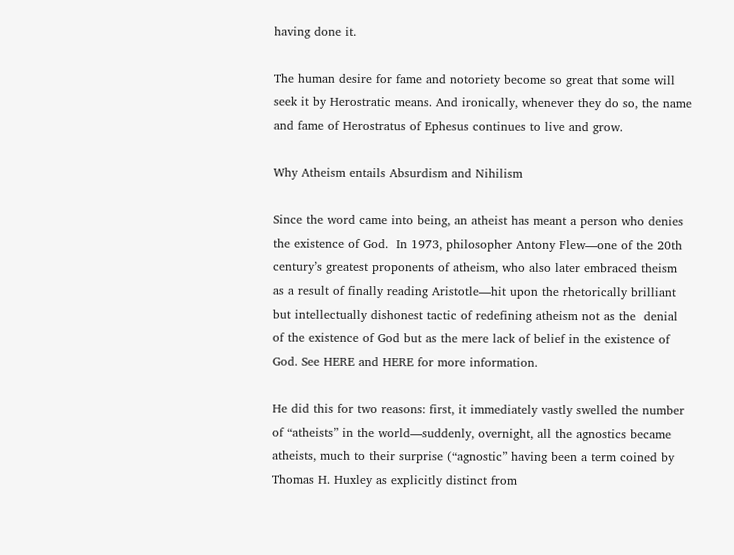having done it.

The human desire for fame and notoriety become so great that some will seek it by Herostratic means. And ironically, whenever they do so, the name and fame of Herostratus of Ephesus continues to live and grow.

Why Atheism entails Absurdism and Nihilism

Since the word came into being, an atheist has meant a person who denies the existence of God.  In 1973, philosopher Antony Flew—one of the 20th century’s greatest proponents of atheism, who also later embraced theism as a result of finally reading Aristotle—hit upon the rhetorically brilliant but intellectually dishonest tactic of redefining atheism not as the  denial of the existence of God but as the mere lack of belief in the existence of God. See HERE and HERE for more information.

He did this for two reasons: first, it immediately vastly swelled the number of “atheists” in the world—suddenly, overnight, all the agnostics became atheists, much to their surprise (“agnostic” having been a term coined by Thomas H. Huxley as explicitly distinct from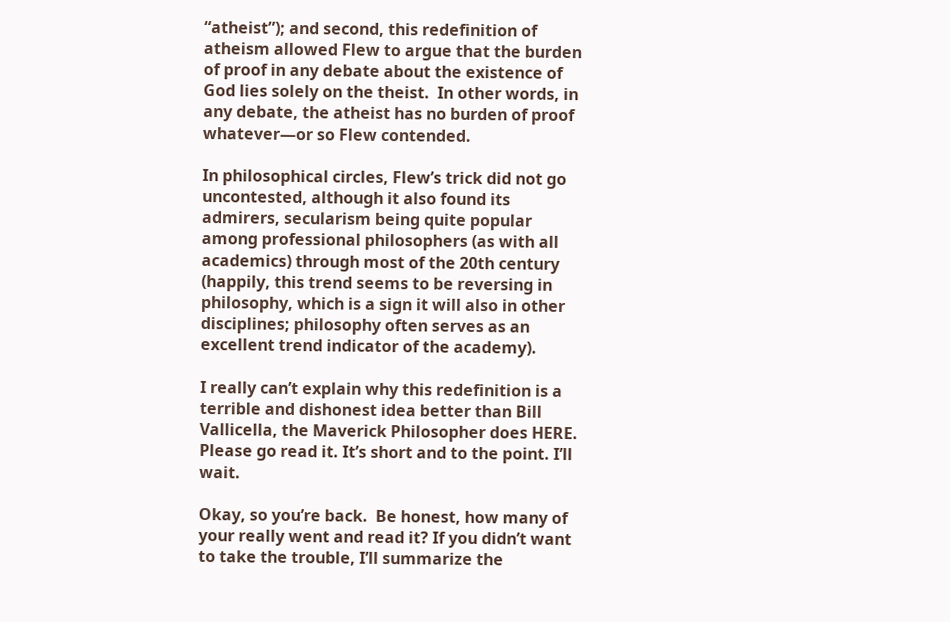“atheist”); and second, this redefinition of atheism allowed Flew to argue that the burden of proof in any debate about the existence of God lies solely on the theist.  In other words, in any debate, the atheist has no burden of proof whatever—or so Flew contended.

In philosophical circles, Flew’s trick did not go uncontested, although it also found its admirers, secularism being quite popular among professional philosophers (as with all academics) through most of the 20th century (happily, this trend seems to be reversing in philosophy, which is a sign it will also in other disciplines; philosophy often serves as an excellent trend indicator of the academy).

I really can’t explain why this redefinition is a terrible and dishonest idea better than Bill Vallicella, the Maverick Philosopher does HERE.  Please go read it. It’s short and to the point. I’ll wait.

Okay, so you’re back.  Be honest, how many of your really went and read it? If you didn’t want to take the trouble, I’ll summarize the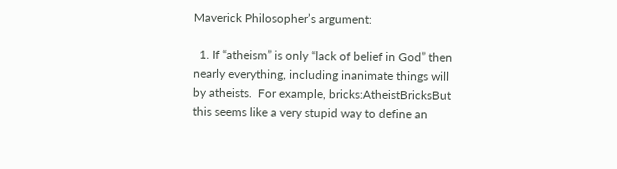Maverick Philosopher’s argument:

  1. If “atheism” is only “lack of belief in God” then nearly everything, including inanimate things will by atheists.  For example, bricks:AtheistBricksBut this seems like a very stupid way to define an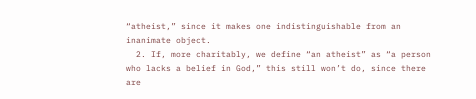“atheist,” since it makes one indistinguishable from an inanimate object.
  2. If, more charitably, we define “an atheist” as “a person who lacks a belief in God,” this still won’t do, since there are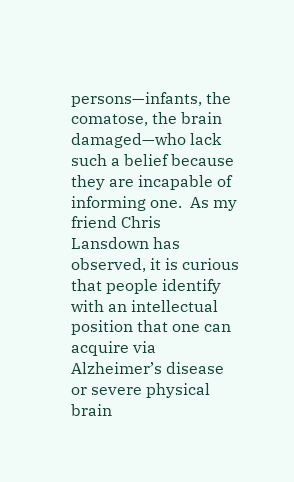persons—infants, the comatose, the brain damaged—who lack such a belief because they are incapable of informing one.  As my friend Chris Lansdown has observed, it is curious that people identify with an intellectual position that one can acquire via Alzheimer’s disease or severe physical brain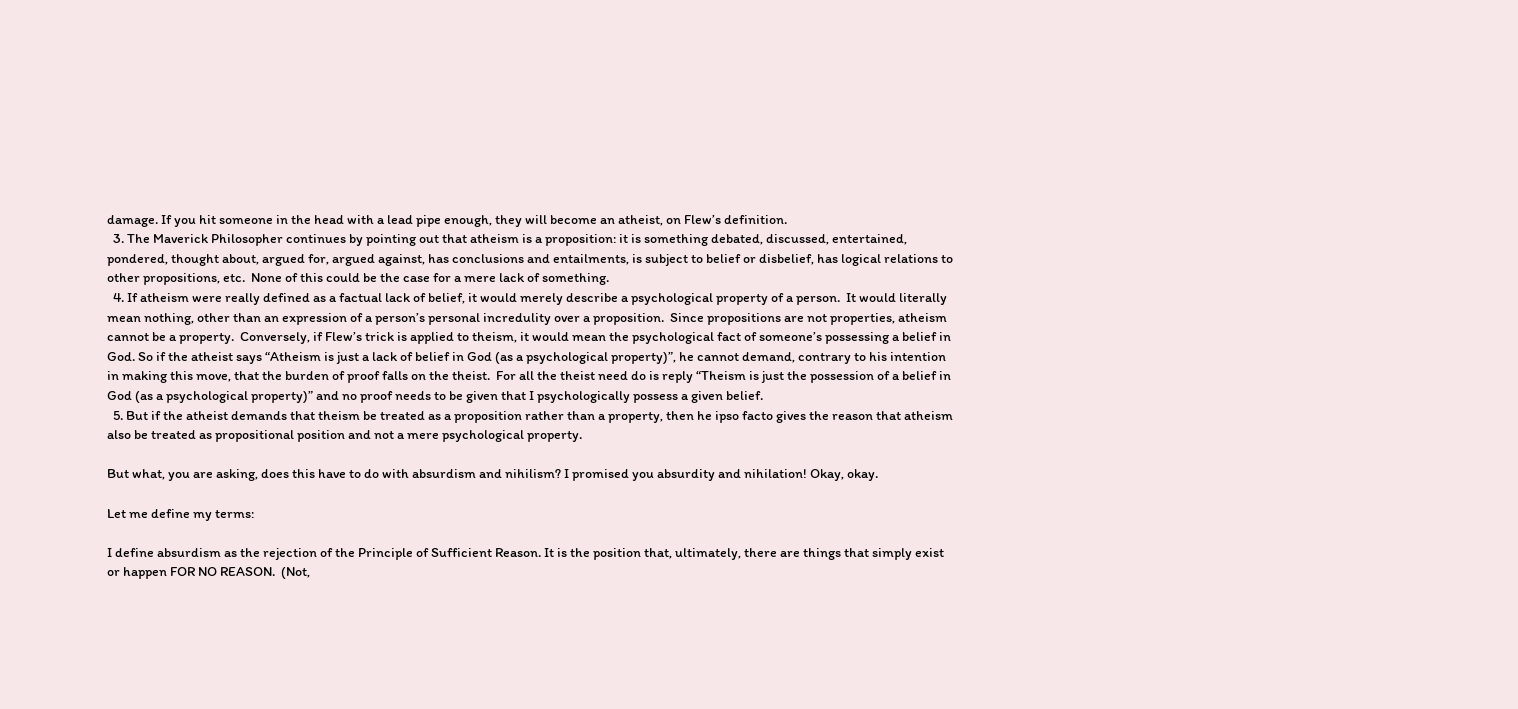damage. If you hit someone in the head with a lead pipe enough, they will become an atheist, on Flew’s definition.
  3. The Maverick Philosopher continues by pointing out that atheism is a proposition: it is something debated, discussed, entertained, pondered, thought about, argued for, argued against, has conclusions and entailments, is subject to belief or disbelief, has logical relations to other propositions, etc.  None of this could be the case for a mere lack of something.
  4. If atheism were really defined as a factual lack of belief, it would merely describe a psychological property of a person.  It would literally mean nothing, other than an expression of a person’s personal incredulity over a proposition.  Since propositions are not properties, atheism cannot be a property.  Conversely, if Flew’s trick is applied to theism, it would mean the psychological fact of someone’s possessing a belief in God. So if the atheist says “Atheism is just a lack of belief in God (as a psychological property)”, he cannot demand, contrary to his intention in making this move, that the burden of proof falls on the theist.  For all the theist need do is reply “Theism is just the possession of a belief in God (as a psychological property)” and no proof needs to be given that I psychologically possess a given belief.
  5. But if the atheist demands that theism be treated as a proposition rather than a property, then he ipso facto gives the reason that atheism also be treated as propositional position and not a mere psychological property.

But what, you are asking, does this have to do with absurdism and nihilism? I promised you absurdity and nihilation! Okay, okay.

Let me define my terms:

I define absurdism as the rejection of the Principle of Sufficient Reason. It is the position that, ultimately, there are things that simply exist or happen FOR NO REASON.  (Not,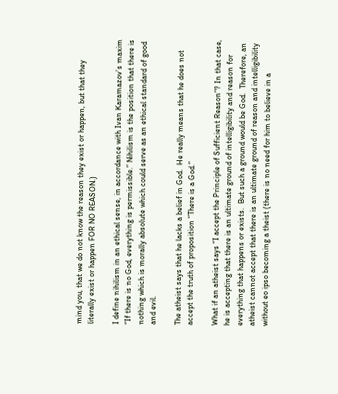mind you, that we do not know the reason they exist or happen, but that they literally exist or happen FOR NO REASON.)

I define nihilism in an ethical sense, in accordance with Ivan Karamazov’s maxim “If there is no God, everything is permissible.” Nihilism is the position that there is nothing which is morally absolute which could serve as an ethical standard of good and evil.

The atheist says that he lacks a belief in God.  He really means that he does not accept the truth of proposition “There is a God.”

What if an atheist says “I accept the Principle of Sufficient Reason”? In that case, he is accepting that there is an ultimate ground of intelligibility and reason for everything that happens or exists.  But such a ground would be God.  Therefore, an atheist cannot accept that there is an ultimate ground of reason and intelligibility without eo ipso becoming a theist (there is no need for him to believe in a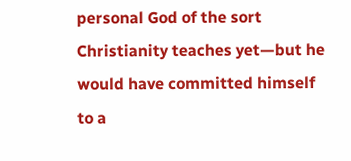personal God of the sort Christianity teaches yet—but he would have committed himself to a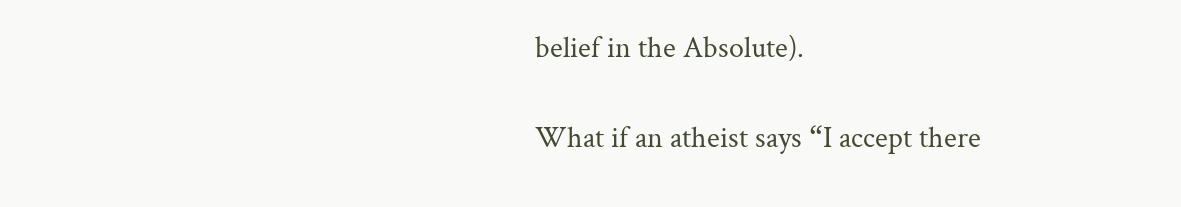belief in the Absolute).

What if an atheist says “I accept there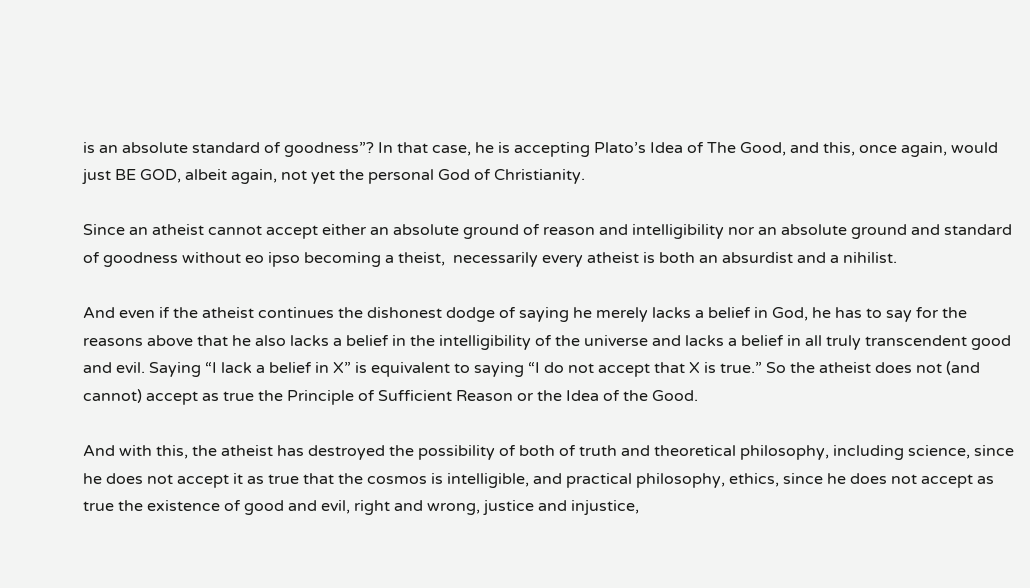is an absolute standard of goodness”? In that case, he is accepting Plato’s Idea of The Good, and this, once again, would just BE GOD, albeit again, not yet the personal God of Christianity.

Since an atheist cannot accept either an absolute ground of reason and intelligibility nor an absolute ground and standard of goodness without eo ipso becoming a theist,  necessarily every atheist is both an absurdist and a nihilist.

And even if the atheist continues the dishonest dodge of saying he merely lacks a belief in God, he has to say for the reasons above that he also lacks a belief in the intelligibility of the universe and lacks a belief in all truly transcendent good and evil. Saying “I lack a belief in X” is equivalent to saying “I do not accept that X is true.” So the atheist does not (and cannot) accept as true the Principle of Sufficient Reason or the Idea of the Good.

And with this, the atheist has destroyed the possibility of both of truth and theoretical philosophy, including science, since he does not accept it as true that the cosmos is intelligible, and practical philosophy, ethics, since he does not accept as true the existence of good and evil, right and wrong, justice and injustice,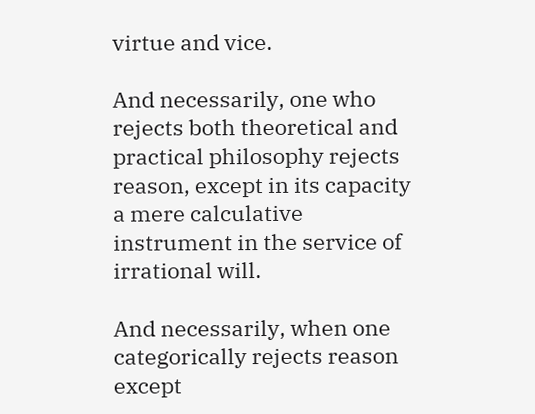virtue and vice.

And necessarily, one who rejects both theoretical and practical philosophy rejects reason, except in its capacity a mere calculative instrument in the service of irrational will.

And necessarily, when one categorically rejects reason except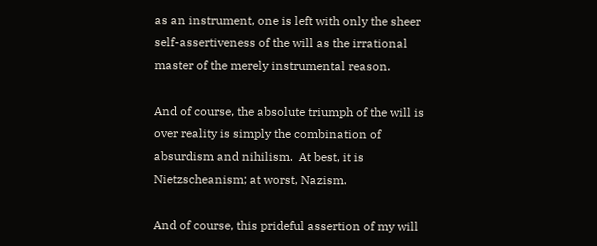as an instrument, one is left with only the sheer self-assertiveness of the will as the irrational master of the merely instrumental reason.

And of course, the absolute triumph of the will is over reality is simply the combination of absurdism and nihilism.  At best, it is Nietzscheanism; at worst, Nazism.

And of course, this prideful assertion of my will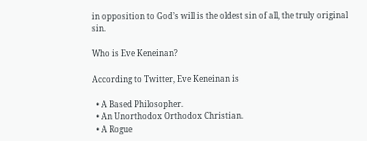in opposition to God’s will is the oldest sin of all, the truly original sin.

Who is Eve Keneinan?

According to Twitter, Eve Keneinan is

  • A Based Philosopher.
  • An Unorthodox Orthodox Christian.
  • A Rogue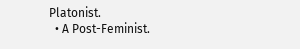Platonist.
  • A Post-Feminist.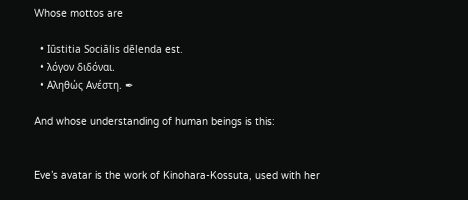Whose mottos are

  • Iūstitia Sociālis dēlenda est.
  • λόγον διδόναι.
  • Αληθώς Ανέστη. ✒

And whose understanding of human beings is this:


Eve’s avatar is the work of Kinohara-Kossuta, used with her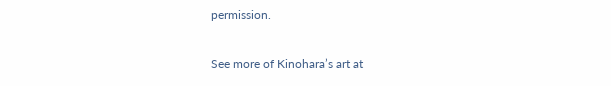permission.

See more of Kinohara’s art at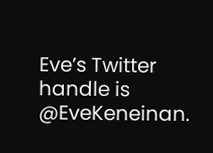Eve’s Twitter handle is @EveKeneinan.